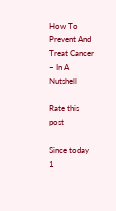How To Prevent And Treat Cancer – In A Nutshell

Rate this post

Since today 1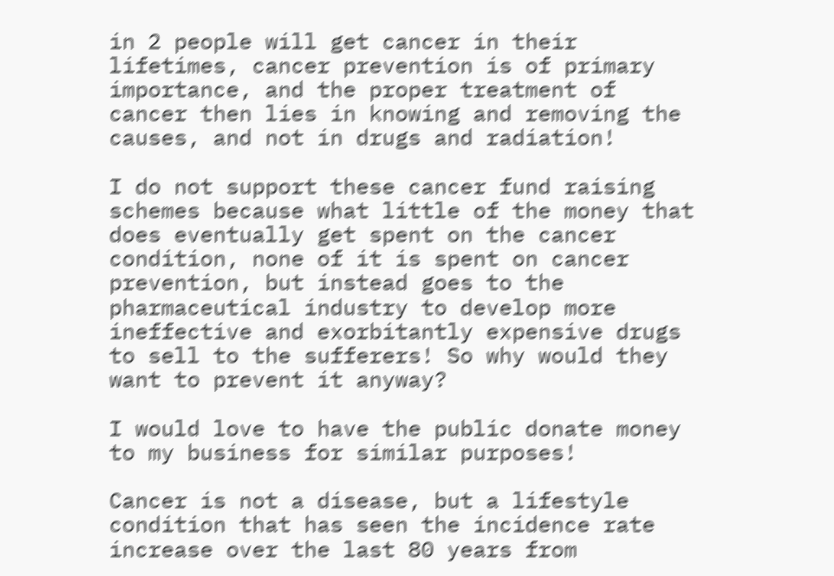in 2 people will get cancer in their lifetimes, cancer prevention is of primary importance, and the proper treatment of cancer then lies in knowing and removing the causes, and not in drugs and radiation!

I do not support these cancer fund raising schemes because what little of the money that does eventually get spent on the cancer condition, none of it is spent on cancer prevention, but instead goes to the pharmaceutical industry to develop more ineffective and exorbitantly expensive drugs to sell to the sufferers! So why would they want to prevent it anyway?

I would love to have the public donate money to my business for similar purposes!

Cancer is not a disease, but a lifestyle condition that has seen the incidence rate increase over the last 80 years from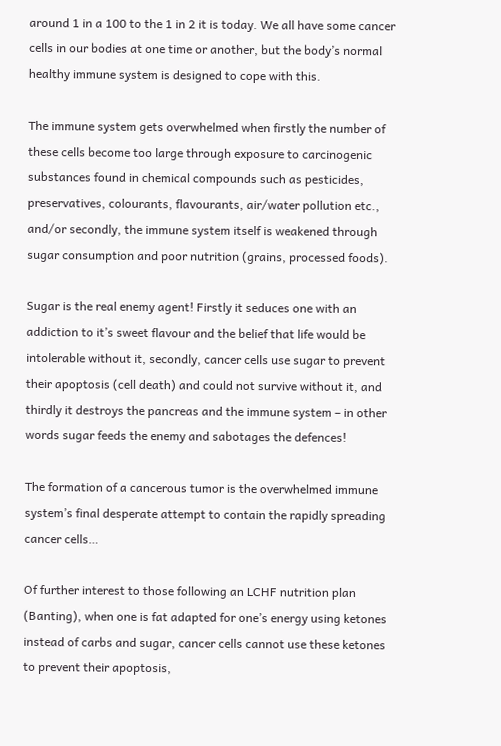around 1 in a 100 to the 1 in 2 it is today. We all have some cancer cells in our bodies at one time or another, but the body’s normal healthy immune system is designed to cope with this.

The immune system gets overwhelmed when firstly the number of these cells become too large through exposure to carcinogenic substances found in chemical compounds such as pesticides, preservatives, colourants, flavourants, air/water pollution etc., and/or secondly, the immune system itself is weakened through sugar consumption and poor nutrition (grains, processed foods).

Sugar is the real enemy agent! Firstly it seduces one with an addiction to it’s sweet flavour and the belief that life would be intolerable without it, secondly, cancer cells use sugar to prevent their apoptosis (cell death) and could not survive without it, and thirdly it destroys the pancreas and the immune system – in other words sugar feeds the enemy and sabotages the defences!

The formation of a cancerous tumor is the overwhelmed immune system’s final desperate attempt to contain the rapidly spreading cancer cells…

Of further interest to those following an LCHF nutrition plan (Banting), when one is fat adapted for one’s energy using ketones instead of carbs and sugar, cancer cells cannot use these ketones to prevent their apoptosis,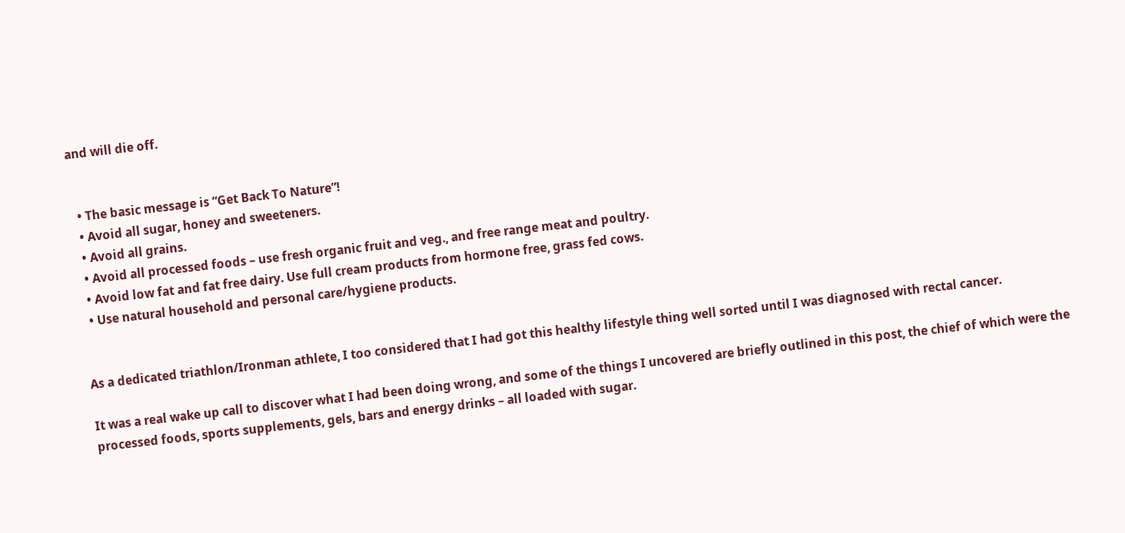and will die off.


  • The basic message is “Get Back To Nature”!
  • Avoid all sugar, honey and sweeteners.
  • Avoid all grains.
  • Avoid all processed foods – use fresh organic fruit and veg., and free range meat and poultry.
  • Avoid low fat and fat free dairy. Use full cream products from hormone free, grass fed cows.
  • Use natural household and personal care/hygiene products.


As a dedicated triathlon/Ironman athlete, I too considered that I had got this healthy lifestyle thing well sorted until I was diagnosed with rectal cancer.

It was a real wake up call to discover what I had been doing wrong, and some of the things I uncovered are briefly outlined in this post, the chief of which were the processed foods, sports supplements, gels, bars and energy drinks – all loaded with sugar.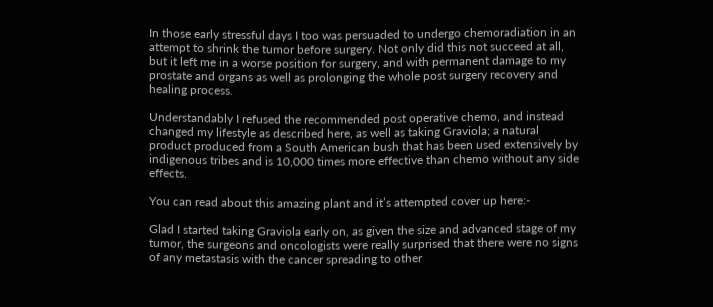In those early stressful days I too was persuaded to undergo chemoradiation in an attempt to shrink the tumor before surgery. Not only did this not succeed at all, but it left me in a worse position for surgery, and with permanent damage to my prostate and organs as well as prolonging the whole post surgery recovery and healing process.

Understandably I refused the recommended post operative chemo, and instead changed my lifestyle as described here, as well as taking Graviola; a natural product produced from a South American bush that has been used extensively by indigenous tribes and is 10,000 times more effective than chemo without any side effects.

You can read about this amazing plant and it’s attempted cover up here:-

Glad I started taking Graviola early on, as given the size and advanced stage of my tumor, the surgeons and oncologists were really surprised that there were no signs of any metastasis with the cancer spreading to other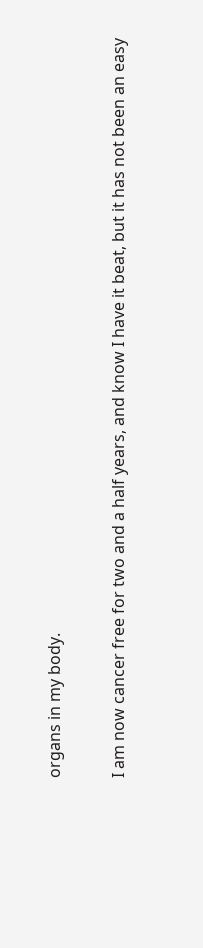organs in my body.

I am now cancer free for two and a half years, and know I have it beat, but it has not been an easy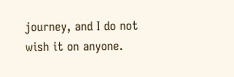journey, and I do not wish it on anyone.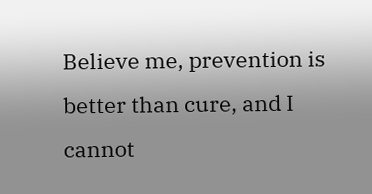Believe me, prevention is better than cure, and I cannot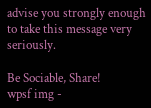advise you strongly enough to take this message very seriously.

Be Sociable, Share!
wpsf img -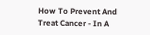How To Prevent And Treat Cancer - In A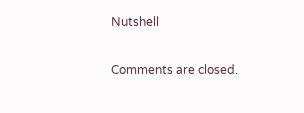Nutshell

Comments are closed.